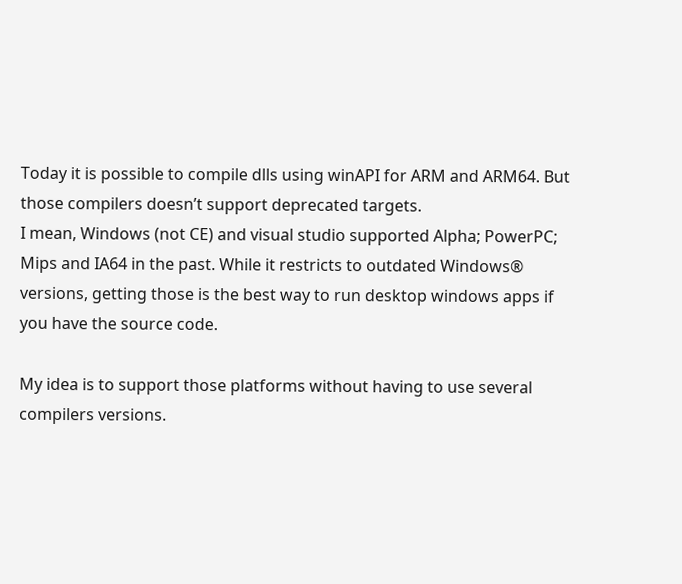Today it is possible to compile dlls using winAPI for ARM and ARM64. But those compilers doesn’t support deprecated targets.
I mean, Windows (not CE) and visual studio supported Alpha; PowerPC; Mips and IA64 in the past. While it restricts to outdated Windows® versions, getting those is the best way to run desktop windows apps if you have the source code.

My idea is to support those platforms without having to use several compilers versions.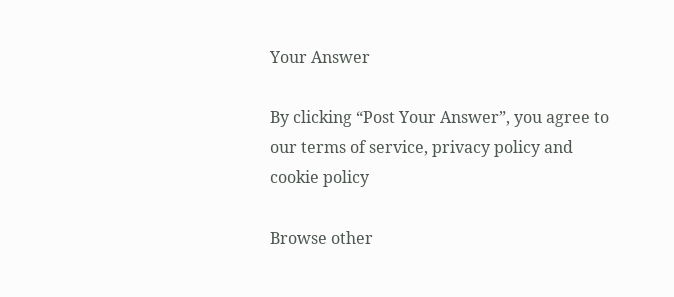Your Answer

By clicking “Post Your Answer”, you agree to our terms of service, privacy policy and cookie policy

Browse other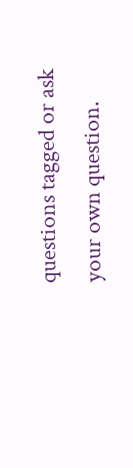questions tagged or ask your own question.